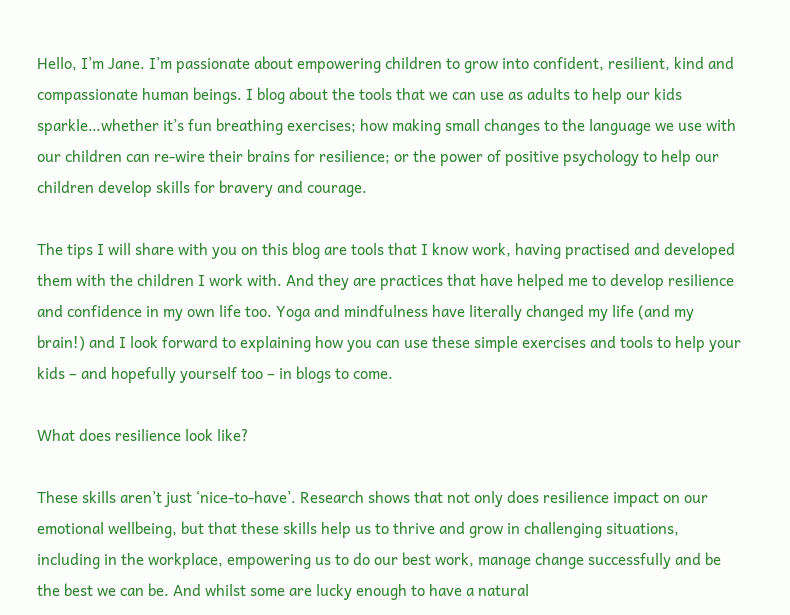Hello, I’m Jane. I’m passionate about empowering children to grow into confident, resilient, kind and compassionate human beings. I blog about the tools that we can use as adults to help our kids sparkle…whether it’s fun breathing exercises; how making small changes to the language we use with our children can re-wire their brains for resilience; or the power of positive psychology to help our children develop skills for bravery and courage.

The tips I will share with you on this blog are tools that I know work, having practised and developed them with the children I work with. And they are practices that have helped me to develop resilience and confidence in my own life too. Yoga and mindfulness have literally changed my life (and my brain!) and I look forward to explaining how you can use these simple exercises and tools to help your kids – and hopefully yourself too – in blogs to come.

What does resilience look like?

These skills aren’t just ‘nice-to-have’. Research shows that not only does resilience impact on our emotional wellbeing, but that these skills help us to thrive and grow in challenging situations, including in the workplace, empowering us to do our best work, manage change successfully and be the best we can be. And whilst some are lucky enough to have a natural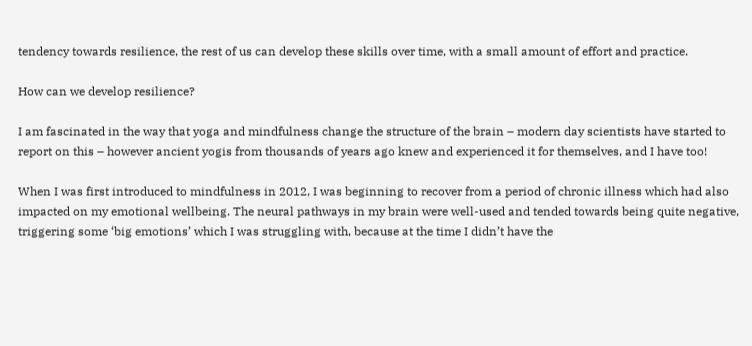tendency towards resilience, the rest of us can develop these skills over time, with a small amount of effort and practice.

How can we develop resilience?

I am fascinated in the way that yoga and mindfulness change the structure of the brain – modern day scientists have started to report on this – however ancient yogis from thousands of years ago knew and experienced it for themselves, and I have too!

When I was first introduced to mindfulness in 2012, I was beginning to recover from a period of chronic illness which had also impacted on my emotional wellbeing. The neural pathways in my brain were well-used and tended towards being quite negative, triggering some ‘big emotions’ which I was struggling with, because at the time I didn’t have the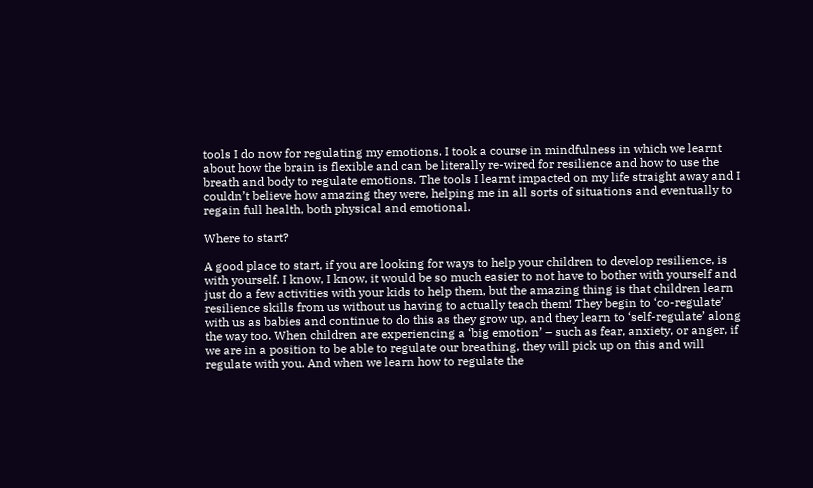tools I do now for regulating my emotions. I took a course in mindfulness in which we learnt about how the brain is flexible and can be literally re-wired for resilience and how to use the breath and body to regulate emotions. The tools I learnt impacted on my life straight away and I couldn’t believe how amazing they were, helping me in all sorts of situations and eventually to regain full health, both physical and emotional.

Where to start?

A good place to start, if you are looking for ways to help your children to develop resilience, is with yourself. I know, I know, it would be so much easier to not have to bother with yourself and just do a few activities with your kids to help them, but the amazing thing is that children learn resilience skills from us without us having to actually teach them! They begin to ‘co-regulate’ with us as babies and continue to do this as they grow up, and they learn to ‘self-regulate’ along the way too. When children are experiencing a ‘big emotion’ – such as fear, anxiety, or anger, if we are in a position to be able to regulate our breathing, they will pick up on this and will regulate with you. And when we learn how to regulate the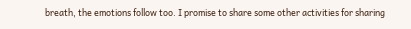breath, the emotions follow too. I promise to share some other activities for sharing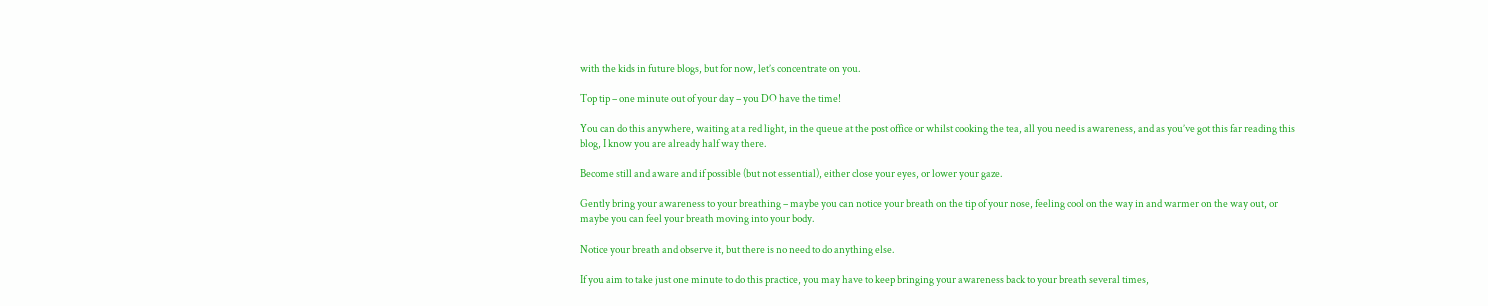with the kids in future blogs, but for now, let’s concentrate on you.

Top tip – one minute out of your day – you DO have the time!

You can do this anywhere, waiting at a red light, in the queue at the post office or whilst cooking the tea, all you need is awareness, and as you’ve got this far reading this blog, I know you are already half way there.

Become still and aware and if possible (but not essential), either close your eyes, or lower your gaze.

Gently bring your awareness to your breathing – maybe you can notice your breath on the tip of your nose, feeling cool on the way in and warmer on the way out, or maybe you can feel your breath moving into your body.

Notice your breath and observe it, but there is no need to do anything else.

If you aim to take just one minute to do this practice, you may have to keep bringing your awareness back to your breath several times,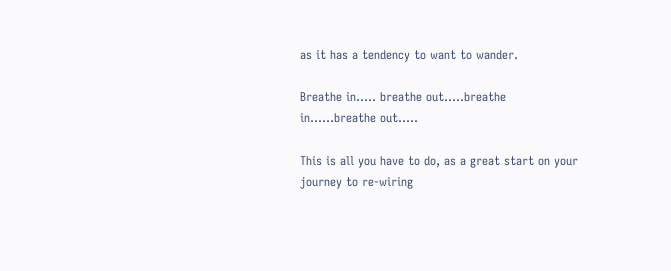as it has a tendency to want to wander.

Breathe in….. breathe out…..breathe in……breathe out…..

This is all you have to do, as a great start on your journey to re-wiring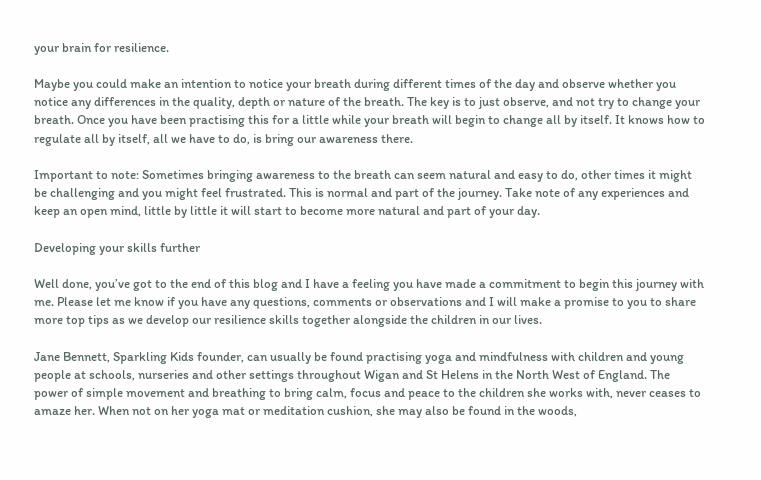your brain for resilience.

Maybe you could make an intention to notice your breath during different times of the day and observe whether you notice any differences in the quality, depth or nature of the breath. The key is to just observe, and not try to change your breath. Once you have been practising this for a little while your breath will begin to change all by itself. It knows how to regulate all by itself, all we have to do, is bring our awareness there.

Important to note: Sometimes bringing awareness to the breath can seem natural and easy to do, other times it might be challenging and you might feel frustrated. This is normal and part of the journey. Take note of any experiences and keep an open mind, little by little it will start to become more natural and part of your day.

Developing your skills further

Well done, you’ve got to the end of this blog and I have a feeling you have made a commitment to begin this journey with me. Please let me know if you have any questions, comments or observations and I will make a promise to you to share more top tips as we develop our resilience skills together alongside the children in our lives.

Jane Bennett, Sparkling Kids founder, can usually be found practising yoga and mindfulness with children and young people at schools, nurseries and other settings throughout Wigan and St Helens in the North West of England. The power of simple movement and breathing to bring calm, focus and peace to the children she works with, never ceases to amaze her. When not on her yoga mat or meditation cushion, she may also be found in the woods,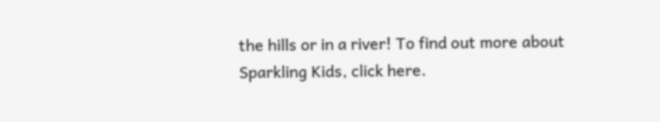the hills or in a river! To find out more about Sparkling Kids, click here.